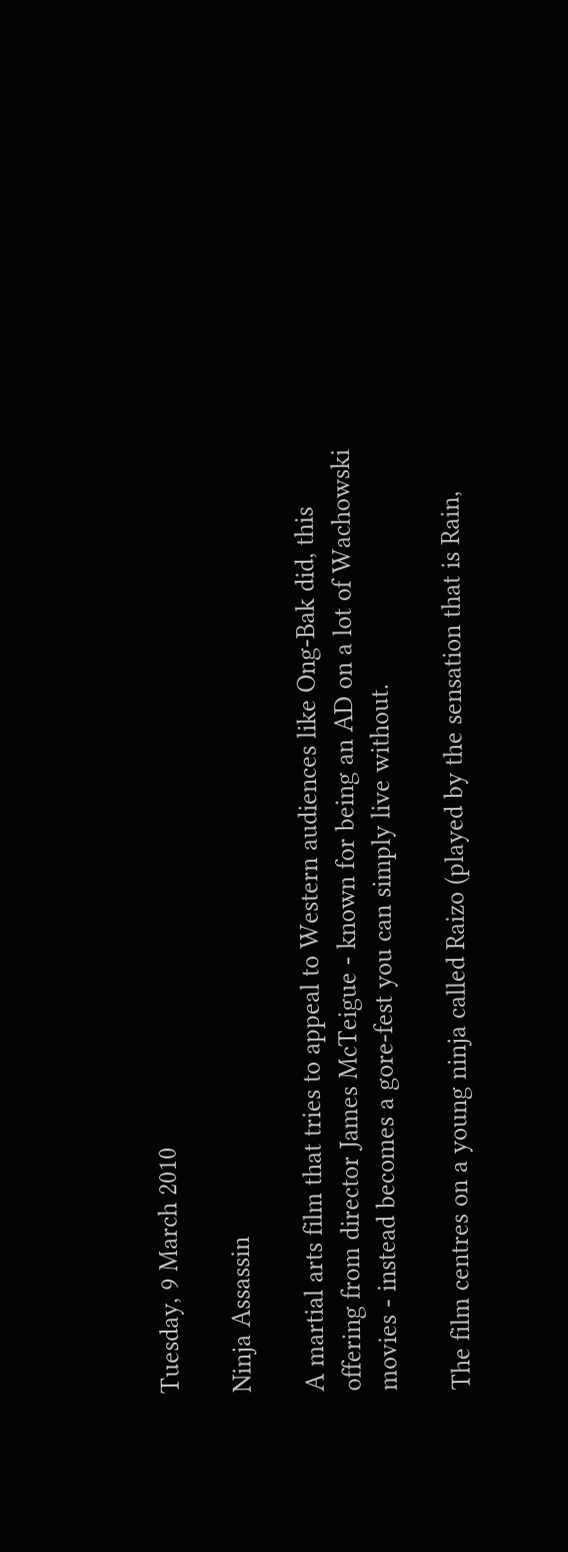Tuesday, 9 March 2010

Ninja Assassin

A martial arts film that tries to appeal to Western audiences like Ong-Bak did, this offering from director James McTeigue - known for being an AD on a lot of Wachowski movies - instead becomes a gore-fest you can simply live without.

The film centres on a young ninja called Raizo (played by the sensation that is Rain,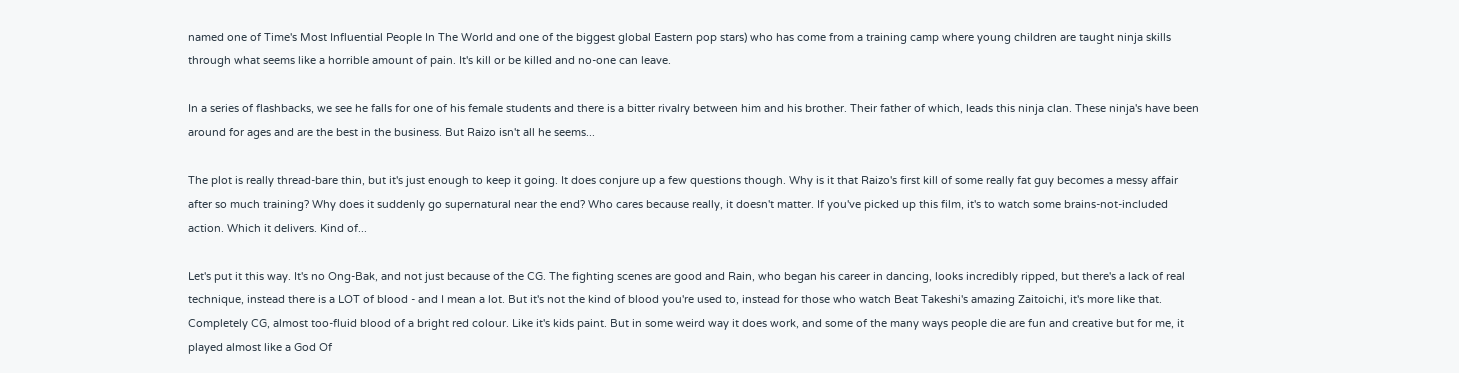named one of Time's Most Influential People In The World and one of the biggest global Eastern pop stars) who has come from a training camp where young children are taught ninja skills through what seems like a horrible amount of pain. It's kill or be killed and no-one can leave.

In a series of flashbacks, we see he falls for one of his female students and there is a bitter rivalry between him and his brother. Their father of which, leads this ninja clan. These ninja's have been around for ages and are the best in the business. But Raizo isn't all he seems...

The plot is really thread-bare thin, but it's just enough to keep it going. It does conjure up a few questions though. Why is it that Raizo's first kill of some really fat guy becomes a messy affair after so much training? Why does it suddenly go supernatural near the end? Who cares because really, it doesn't matter. If you've picked up this film, it's to watch some brains-not-included action. Which it delivers. Kind of...

Let's put it this way. It's no Ong-Bak, and not just because of the CG. The fighting scenes are good and Rain, who began his career in dancing, looks incredibly ripped, but there's a lack of real technique, instead there is a LOT of blood - and I mean a lot. But it's not the kind of blood you're used to, instead for those who watch Beat Takeshi's amazing Zaitoichi, it's more like that. Completely CG, almost too-fluid blood of a bright red colour. Like it's kids paint. But in some weird way it does work, and some of the many ways people die are fun and creative but for me, it played almost like a God Of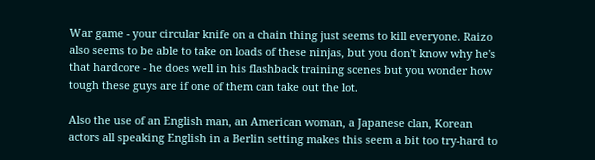War game - your circular knife on a chain thing just seems to kill everyone. Raizo also seems to be able to take on loads of these ninjas, but you don't know why he's that hardcore - he does well in his flashback training scenes but you wonder how tough these guys are if one of them can take out the lot.

Also the use of an English man, an American woman, a Japanese clan, Korean actors all speaking English in a Berlin setting makes this seem a bit too try-hard to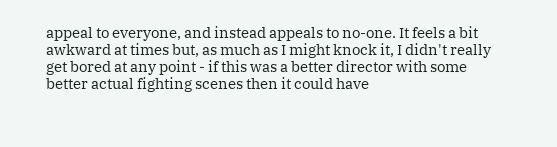appeal to everyone, and instead appeals to no-one. It feels a bit awkward at times but, as much as I might knock it, I didn't really get bored at any point - if this was a better director with some better actual fighting scenes then it could have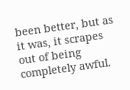been better, but as it was, it scrapes out of being completely awful.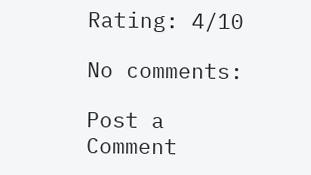Rating: 4/10

No comments:

Post a Comment